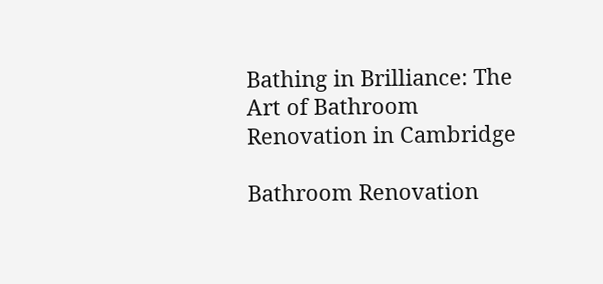Bathing in Brilliance: The Art of Bathroom Renovation in Cambridge

Bathroom Renovation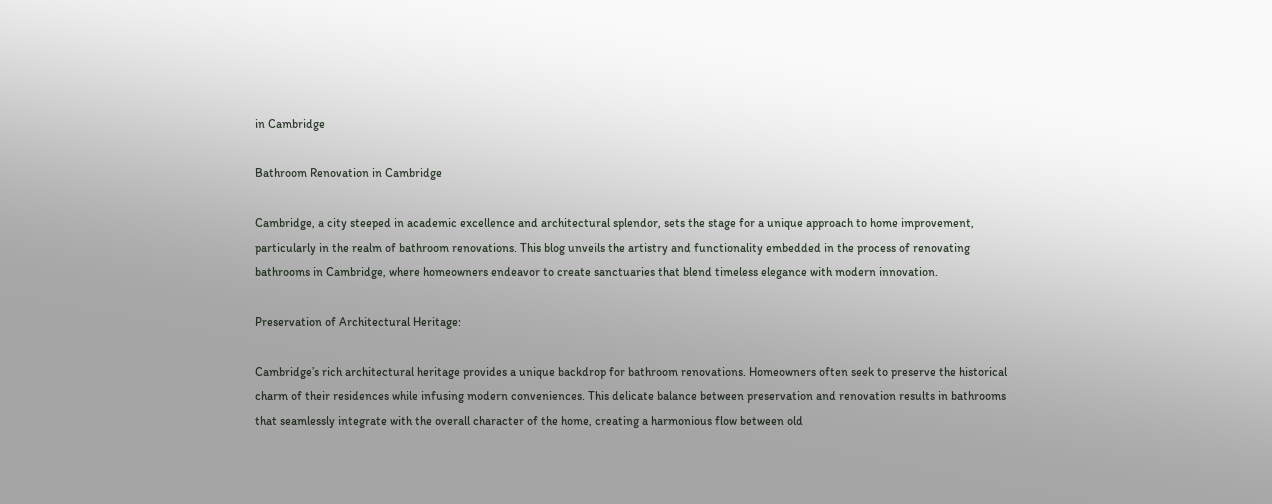in Cambridge

Bathroom Renovation in Cambridge

Cambridge, a city steeped in academic excellence and architectural splendor, sets the stage for a unique approach to home improvement, particularly in the realm of bathroom renovations. This blog unveils the artistry and functionality embedded in the process of renovating bathrooms in Cambridge, where homeowners endeavor to create sanctuaries that blend timeless elegance with modern innovation.

Preservation of Architectural Heritage:

Cambridge’s rich architectural heritage provides a unique backdrop for bathroom renovations. Homeowners often seek to preserve the historical charm of their residences while infusing modern conveniences. This delicate balance between preservation and renovation results in bathrooms that seamlessly integrate with the overall character of the home, creating a harmonious flow between old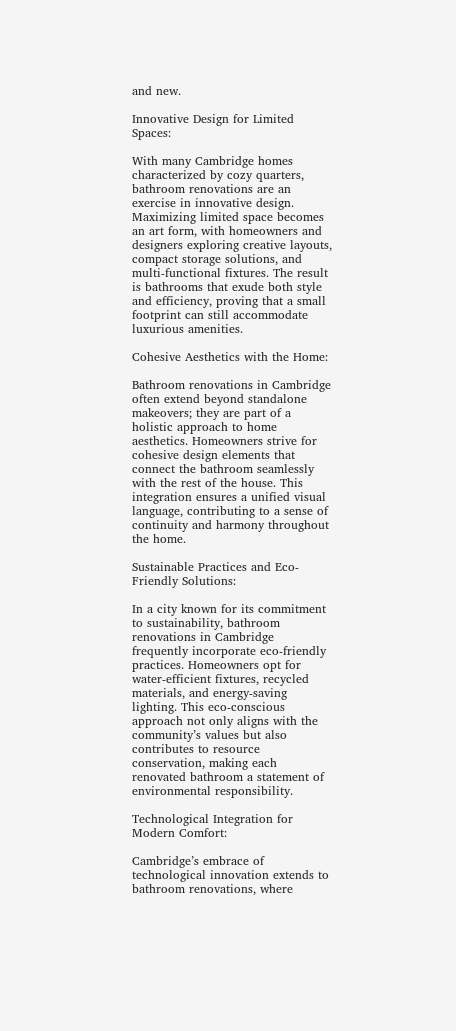and new.

Innovative Design for Limited Spaces:

With many Cambridge homes characterized by cozy quarters, bathroom renovations are an exercise in innovative design. Maximizing limited space becomes an art form, with homeowners and designers exploring creative layouts, compact storage solutions, and multi-functional fixtures. The result is bathrooms that exude both style and efficiency, proving that a small footprint can still accommodate luxurious amenities.

Cohesive Aesthetics with the Home:

Bathroom renovations in Cambridge often extend beyond standalone makeovers; they are part of a holistic approach to home aesthetics. Homeowners strive for cohesive design elements that connect the bathroom seamlessly with the rest of the house. This integration ensures a unified visual language, contributing to a sense of continuity and harmony throughout the home.

Sustainable Practices and Eco-Friendly Solutions:

In a city known for its commitment to sustainability, bathroom renovations in Cambridge frequently incorporate eco-friendly practices. Homeowners opt for water-efficient fixtures, recycled materials, and energy-saving lighting. This eco-conscious approach not only aligns with the community’s values but also contributes to resource conservation, making each renovated bathroom a statement of environmental responsibility.

Technological Integration for Modern Comfort:

Cambridge’s embrace of technological innovation extends to bathroom renovations, where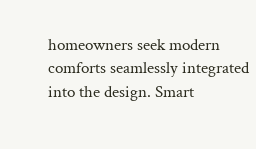homeowners seek modern comforts seamlessly integrated into the design. Smart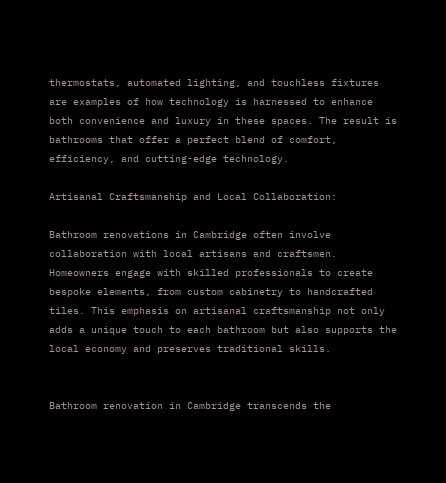thermostats, automated lighting, and touchless fixtures are examples of how technology is harnessed to enhance both convenience and luxury in these spaces. The result is bathrooms that offer a perfect blend of comfort, efficiency, and cutting-edge technology.

Artisanal Craftsmanship and Local Collaboration:

Bathroom renovations in Cambridge often involve collaboration with local artisans and craftsmen. Homeowners engage with skilled professionals to create bespoke elements, from custom cabinetry to handcrafted tiles. This emphasis on artisanal craftsmanship not only adds a unique touch to each bathroom but also supports the local economy and preserves traditional skills.


Bathroom renovation in Cambridge transcends the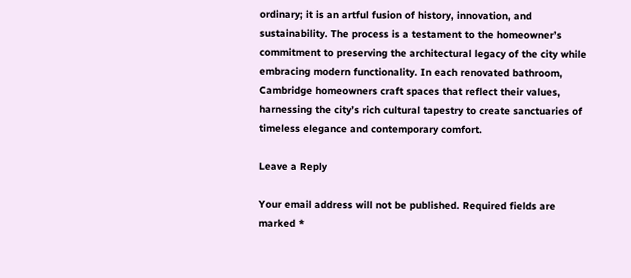ordinary; it is an artful fusion of history, innovation, and sustainability. The process is a testament to the homeowner’s commitment to preserving the architectural legacy of the city while embracing modern functionality. In each renovated bathroom, Cambridge homeowners craft spaces that reflect their values, harnessing the city’s rich cultural tapestry to create sanctuaries of timeless elegance and contemporary comfort.

Leave a Reply

Your email address will not be published. Required fields are marked *